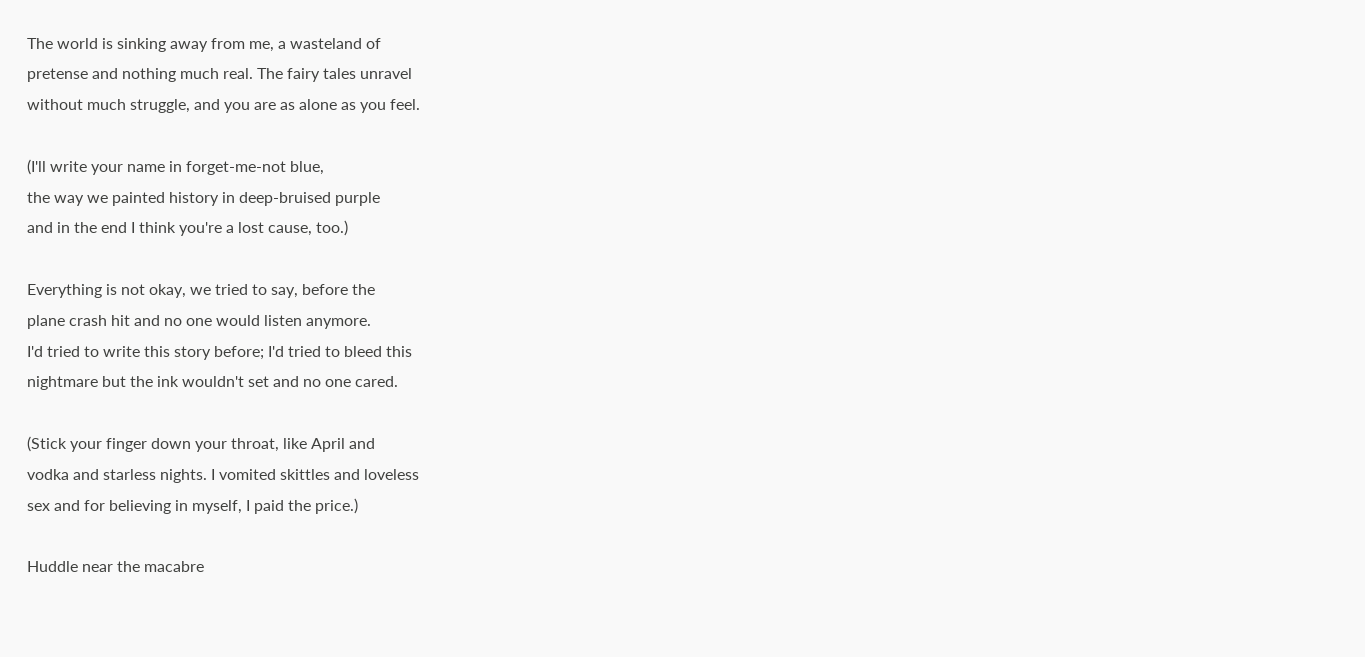The world is sinking away from me, a wasteland of
pretense and nothing much real. The fairy tales unravel
without much struggle, and you are as alone as you feel.

(I'll write your name in forget-me-not blue,
the way we painted history in deep-bruised purple
and in the end I think you're a lost cause, too.)

Everything is not okay, we tried to say, before the
plane crash hit and no one would listen anymore.
I'd tried to write this story before; I'd tried to bleed this
nightmare but the ink wouldn't set and no one cared.

(Stick your finger down your throat, like April and
vodka and starless nights. I vomited skittles and loveless
sex and for believing in myself, I paid the price.)

Huddle near the macabre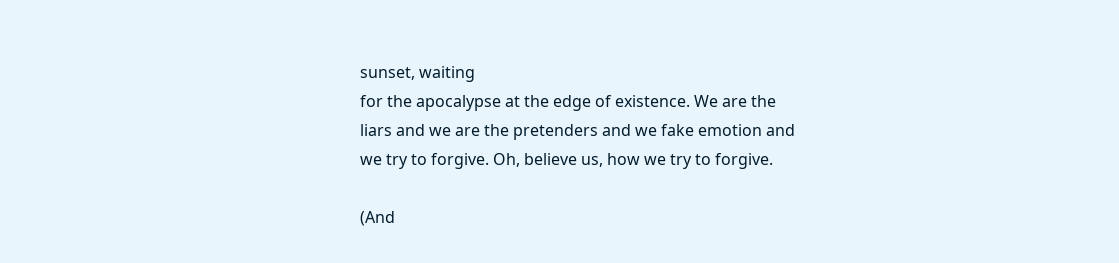sunset, waiting
for the apocalypse at the edge of existence. We are the
liars and we are the pretenders and we fake emotion and
we try to forgive. Oh, believe us, how we try to forgive.

(And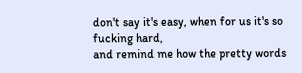don't say it's easy, when for us it's so fucking hard,
and remind me how the pretty words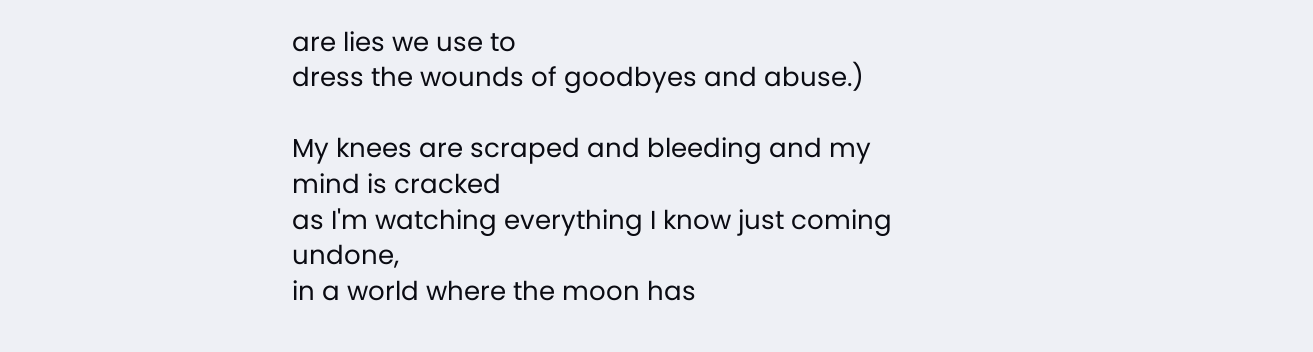are lies we use to
dress the wounds of goodbyes and abuse.)

My knees are scraped and bleeding and my mind is cracked
as I'm watching everything I know just coming undone,
in a world where the moon has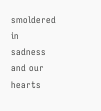smoldered in sadness
and our hearts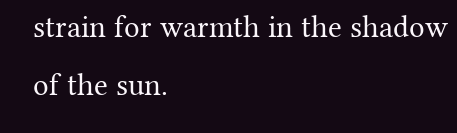strain for warmth in the shadow of the sun.